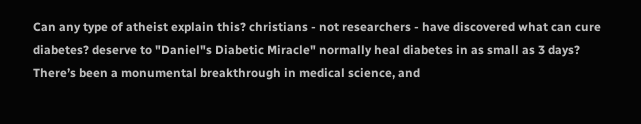Can any type of atheist explain this? christians - not researchers - have discovered what can cure diabetes? deserve to "Daniel"s Diabetic Miracle" normally heal diabetes in as small as 3 days? There’s been a monumental breakthrough in medical science, and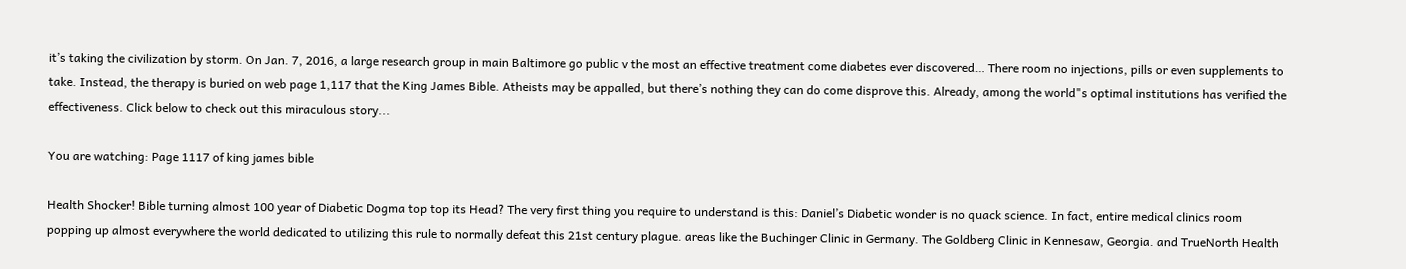it’s taking the civilization by storm. On Jan. 7, 2016, a large research group in main Baltimore go public v the most an effective treatment come diabetes ever discovered… There room no injections, pills or even supplements to take. Instead, the therapy is buried on web page 1,117 that the King James Bible. Atheists may be appalled, but there’s nothing they can do come disprove this. Already, among the world"s optimal institutions has verified the effectiveness. Click below to check out this miraculous story...

You are watching: Page 1117 of king james bible

Health Shocker! Bible turning almost 100 year of Diabetic Dogma top top its Head? The very first thing you require to understand is this: Daniel’s Diabetic wonder is no quack science. In fact, entire medical clinics room popping up almost everywhere the world dedicated to utilizing this rule to normally defeat this 21st century plague. areas like the Buchinger Clinic in Germany. The Goldberg Clinic in Kennesaw, Georgia. and TrueNorth Health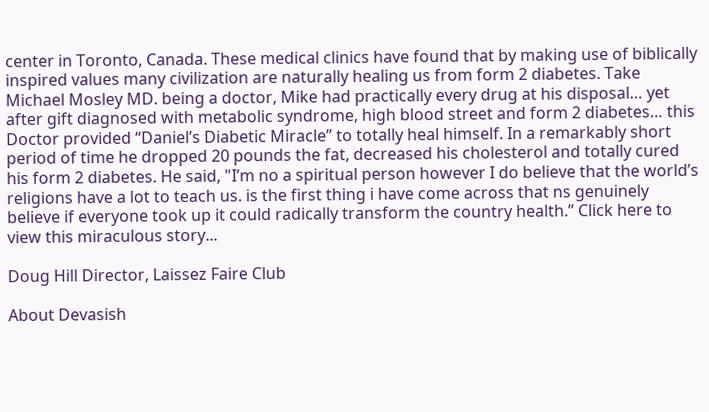center in Toronto, Canada. These medical clinics have found that by making use of biblically inspired values many civilization are naturally healing us from form 2 diabetes. Take Michael Mosley MD. being a doctor, Mike had practically every drug at his disposal… yet after gift diagnosed with metabolic syndrome, high blood street and form 2 diabetes… this Doctor provided “Daniel’s Diabetic Miracle” to totally heal himself. In a remarkably short period of time he dropped 20 pounds the fat, decreased his cholesterol and totally cured his form 2 diabetes. He said, "I’m no a spiritual person however I do believe that the world’s religions have a lot to teach us. is the first thing i have come across that ns genuinely believe if everyone took up it could radically transform the country health.” Click here to view this miraculous story...

Doug Hill Director, Laissez Faire Club

About Devasish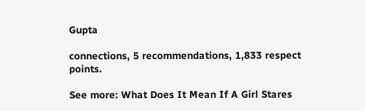Gupta

connections, 5 recommendations, 1,833 respect points.

See more: What Does It Mean If A Girl Stares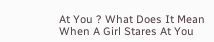At You ? What Does It Mean When A Girl Stares At You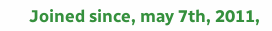Joined since, may 7th, 2011,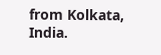from Kolkata, India.